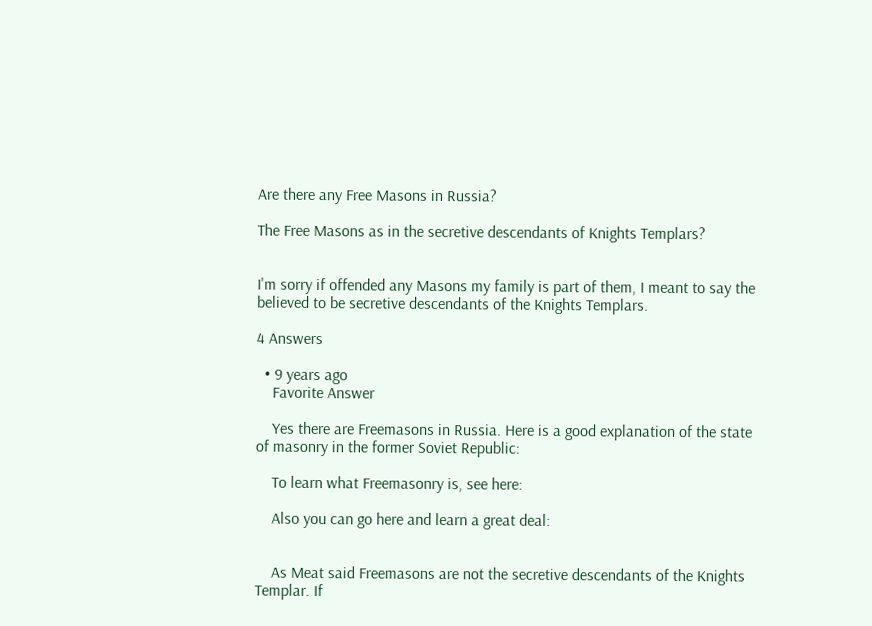Are there any Free Masons in Russia?

The Free Masons as in the secretive descendants of Knights Templars?


I'm sorry if offended any Masons my family is part of them, I meant to say the believed to be secretive descendants of the Knights Templars.

4 Answers

  • 9 years ago
    Favorite Answer

    Yes there are Freemasons in Russia. Here is a good explanation of the state of masonry in the former Soviet Republic:

    To learn what Freemasonry is, see here:

    Also you can go here and learn a great deal:


    As Meat said Freemasons are not the secretive descendants of the Knights Templar. If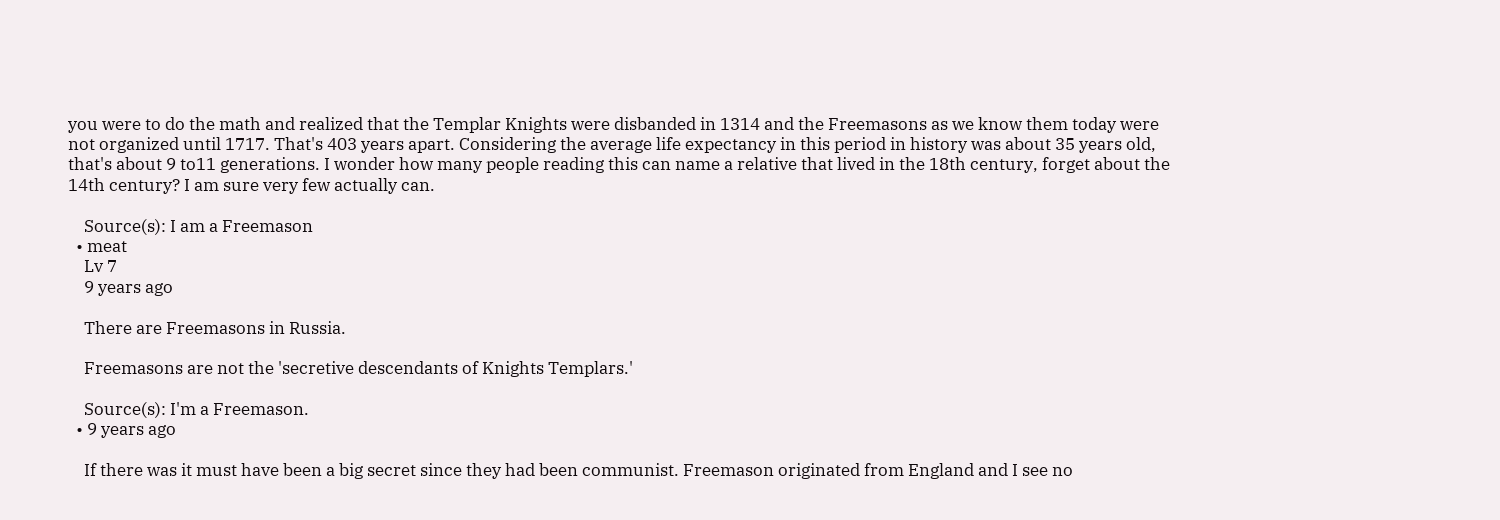you were to do the math and realized that the Templar Knights were disbanded in 1314 and the Freemasons as we know them today were not organized until 1717. That's 403 years apart. Considering the average life expectancy in this period in history was about 35 years old, that's about 9 to11 generations. I wonder how many people reading this can name a relative that lived in the 18th century, forget about the 14th century? I am sure very few actually can.

    Source(s): I am a Freemason
  • meat
    Lv 7
    9 years ago

    There are Freemasons in Russia.

    Freemasons are not the 'secretive descendants of Knights Templars.'

    Source(s): I'm a Freemason.
  • 9 years ago

    If there was it must have been a big secret since they had been communist. Freemason originated from England and I see no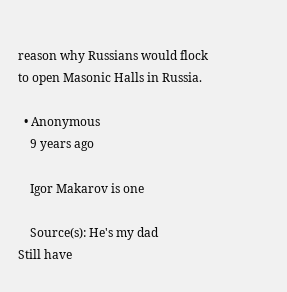reason why Russians would flock to open Masonic Halls in Russia.

  • Anonymous
    9 years ago

    Igor Makarov is one

    Source(s): He's my dad
Still have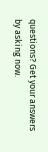questions? Get your answers by asking now.